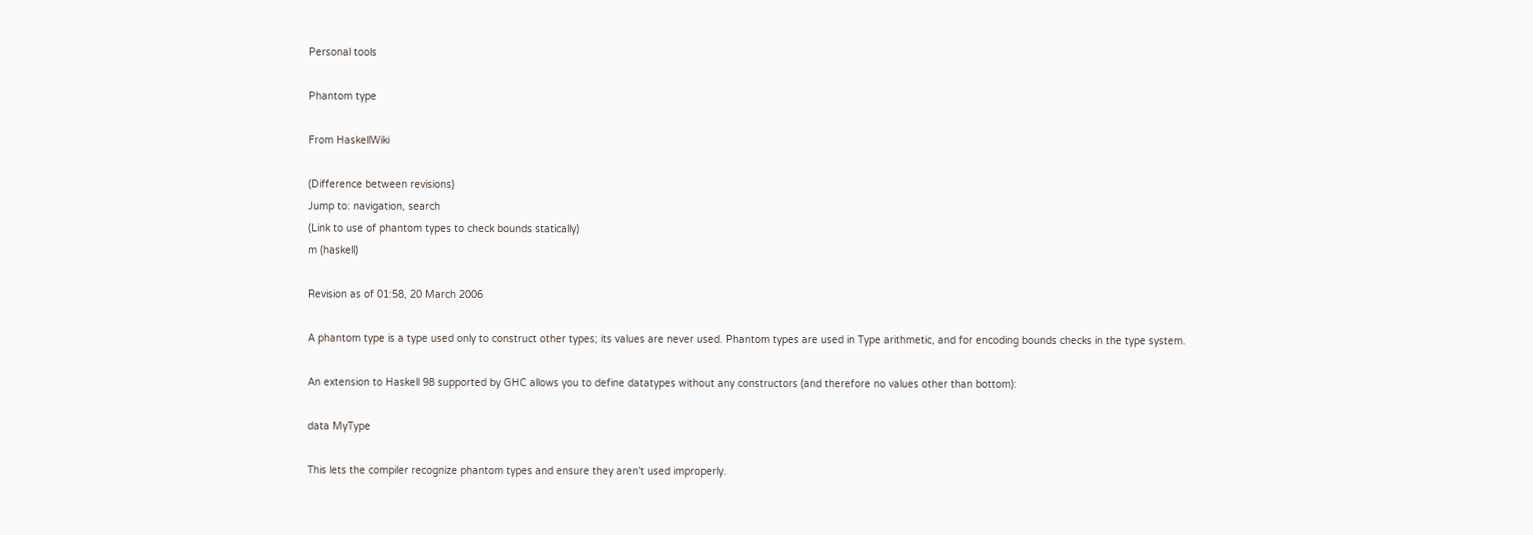Personal tools

Phantom type

From HaskellWiki

(Difference between revisions)
Jump to: navigation, search
(Link to use of phantom types to check bounds statically)
m (haskell)

Revision as of 01:58, 20 March 2006

A phantom type is a type used only to construct other types; its values are never used. Phantom types are used in Type arithmetic, and for encoding bounds checks in the type system.

An extension to Haskell 98 supported by GHC allows you to define datatypes without any constructors (and therefore no values other than bottom):

data MyType

This lets the compiler recognize phantom types and ensure they aren't used improperly.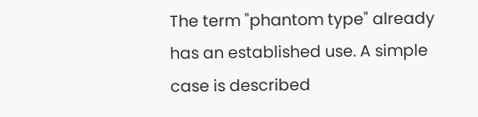The term "phantom type" already has an established use. A simple case is described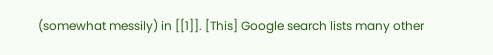(somewhat messily) in [[1]]. [This] Google search lists many other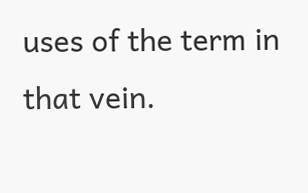uses of the term in that vein.